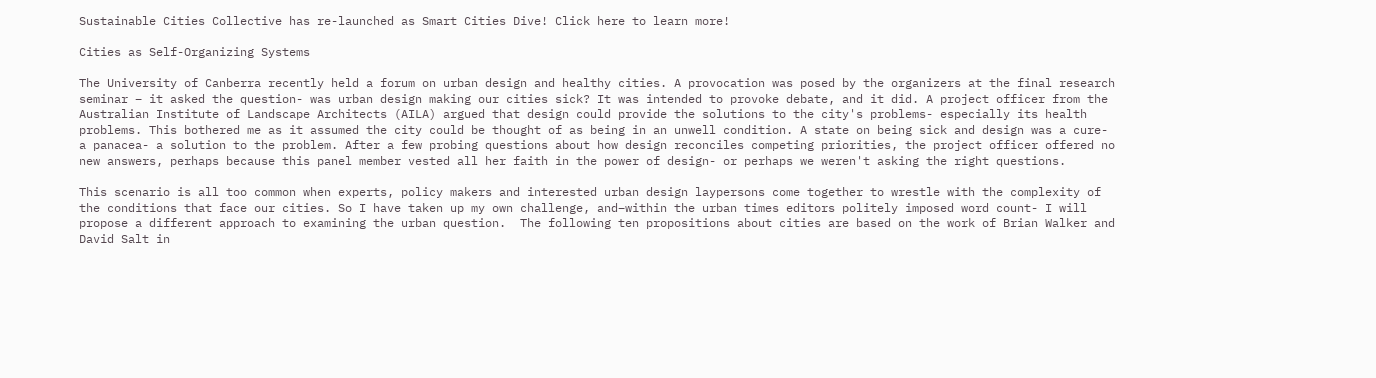Sustainable Cities Collective has re-launched as Smart Cities Dive! Click here to learn more!

Cities as Self-Organizing Systems

The University of Canberra recently held a forum on urban design and healthy cities. A provocation was posed by the organizers at the final research seminar – it asked the question- was urban design making our cities sick? It was intended to provoke debate, and it did. A project officer from the Australian Institute of Landscape Architects (AILA) argued that design could provide the solutions to the city's problems- especially its health problems. This bothered me as it assumed the city could be thought of as being in an unwell condition. A state on being sick and design was a cure- a panacea- a solution to the problem. After a few probing questions about how design reconciles competing priorities, the project officer offered no new answers, perhaps because this panel member vested all her faith in the power of design- or perhaps we weren't asking the right questions.

This scenario is all too common when experts, policy makers and interested urban design laypersons come together to wrestle with the complexity of the conditions that face our cities. So I have taken up my own challenge, and–within the urban times editors politely imposed word count- I will propose a different approach to examining the urban question.  The following ten propositions about cities are based on the work of Brian Walker and David Salt in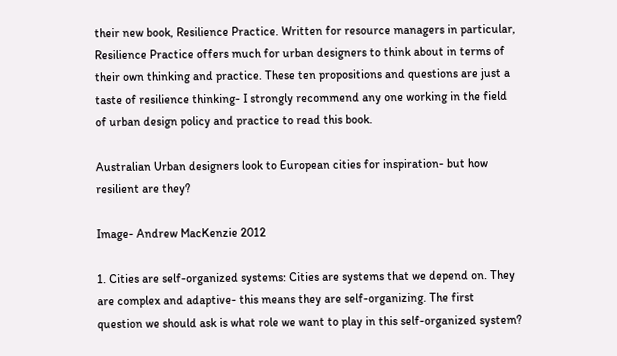their new book, Resilience Practice. Written for resource managers in particular, Resilience Practice offers much for urban designers to think about in terms of their own thinking and practice. These ten propositions and questions are just a taste of resilience thinking- I strongly recommend any one working in the field of urban design policy and practice to read this book.

Australian Urban designers look to European cities for inspiration- but how resilient are they?

Image- Andrew MacKenzie 2012

1. Cities are self-organized systems: Cities are systems that we depend on. They are complex and adaptive- this means they are self-organizing. The first question we should ask is what role we want to play in this self-organized system?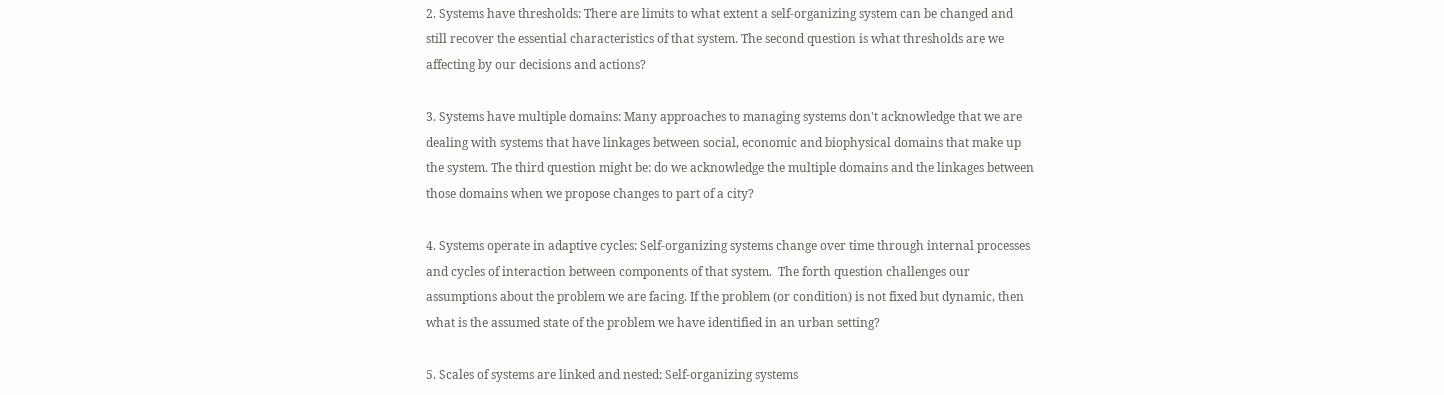2. Systems have thresholds: There are limits to what extent a self-organizing system can be changed and still recover the essential characteristics of that system. The second question is what thresholds are we affecting by our decisions and actions?

3. Systems have multiple domains: Many approaches to managing systems don't acknowledge that we are dealing with systems that have linkages between social, economic and biophysical domains that make up the system. The third question might be: do we acknowledge the multiple domains and the linkages between those domains when we propose changes to part of a city?

4. Systems operate in adaptive cycles: Self-organizing systems change over time through internal processes and cycles of interaction between components of that system.  The forth question challenges our assumptions about the problem we are facing. If the problem (or condition) is not fixed but dynamic, then what is the assumed state of the problem we have identified in an urban setting?

5. Scales of systems are linked and nested: Self-organizing systems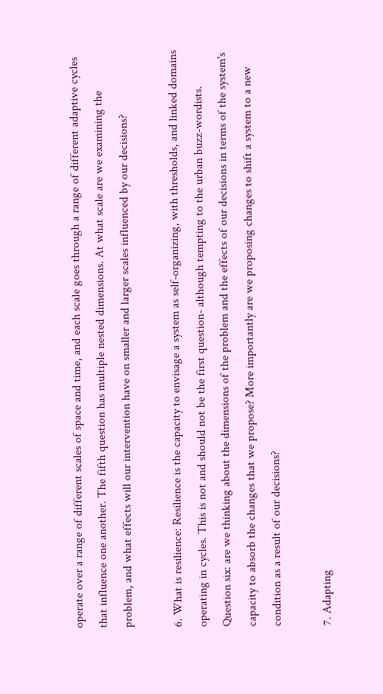operate over a range of different scales of space and time, and each scale goes through a range of different adaptive cycles that influence one another. The fifth question has multiple nested dimensions. At what scale are we examining the problem, and what effects will our intervention have on smaller and larger scales influenced by our decisions?

6. What is resilience: Resilience is the capacity to envisage a system as self-organizing, with thresholds, and linked domains operating in cycles. This is not and should not be the first question- although tempting to the urban buzz-wordists. Question six: are we thinking about the dimensions of the problem and the effects of our decisions in terms of the system's capacity to absorb the changes that we propose? More importantly are we proposing changes to shift a system to a new condition as a result of our decisions?

7. Adapting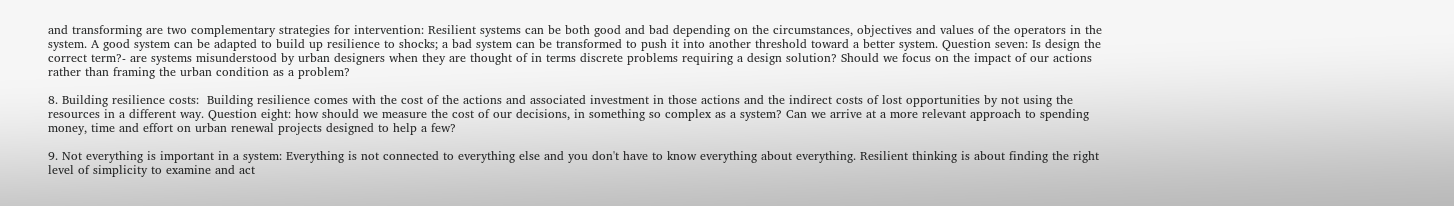and transforming are two complementary strategies for intervention: Resilient systems can be both good and bad depending on the circumstances, objectives and values of the operators in the system. A good system can be adapted to build up resilience to shocks; a bad system can be transformed to push it into another threshold toward a better system. Question seven: Is design the correct term?- are systems misunderstood by urban designers when they are thought of in terms discrete problems requiring a design solution? Should we focus on the impact of our actions rather than framing the urban condition as a problem?

8. Building resilience costs:  Building resilience comes with the cost of the actions and associated investment in those actions and the indirect costs of lost opportunities by not using the resources in a different way. Question eight: how should we measure the cost of our decisions, in something so complex as a system? Can we arrive at a more relevant approach to spending money, time and effort on urban renewal projects designed to help a few?

9. Not everything is important in a system: Everything is not connected to everything else and you don't have to know everything about everything. Resilient thinking is about finding the right level of simplicity to examine and act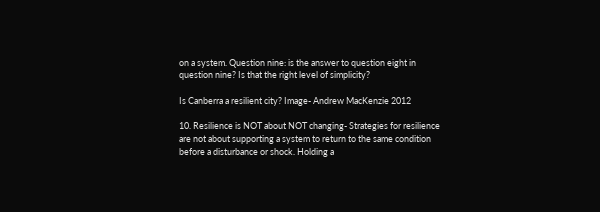on a system. Question nine: is the answer to question eight in question nine? Is that the right level of simplicity?

Is Canberra a resilient city? Image- Andrew MacKenzie 2012

10. Resilience is NOT about NOT changing- Strategies for resilience are not about supporting a system to return to the same condition before a disturbance or shock. Holding a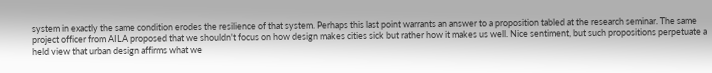system in exactly the same condition erodes the resilience of that system. Perhaps this last point warrants an answer to a proposition tabled at the research seminar. The same project officer from AILA proposed that we shouldn't focus on how design makes cities sick but rather how it makes us well. Nice sentiment, but such propositions perpetuate a held view that urban design affirms what we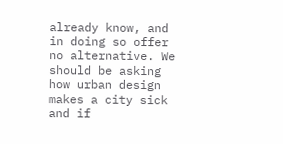already know, and in doing so offer no alternative. We should be asking how urban design makes a city sick and if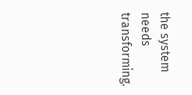the system needs transforming.